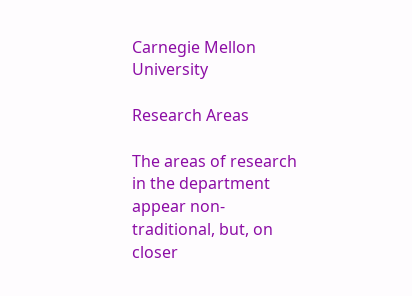Carnegie Mellon University

Research Areas

The areas of research in the department appear non-traditional, but, on closer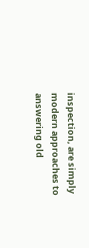inspection, are simply modern approaches to answering old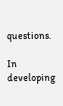questions.

In developing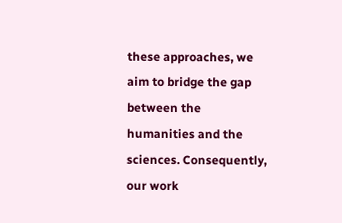these approaches, we aim to bridge the gap between the humanities and the sciences. Consequently, our work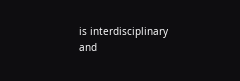is interdisciplinary and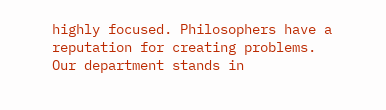highly focused. Philosophers have a reputation for creating problems. Our department stands in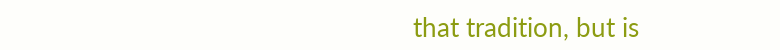that tradition, but is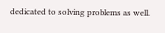dedicated to solving problems as well.